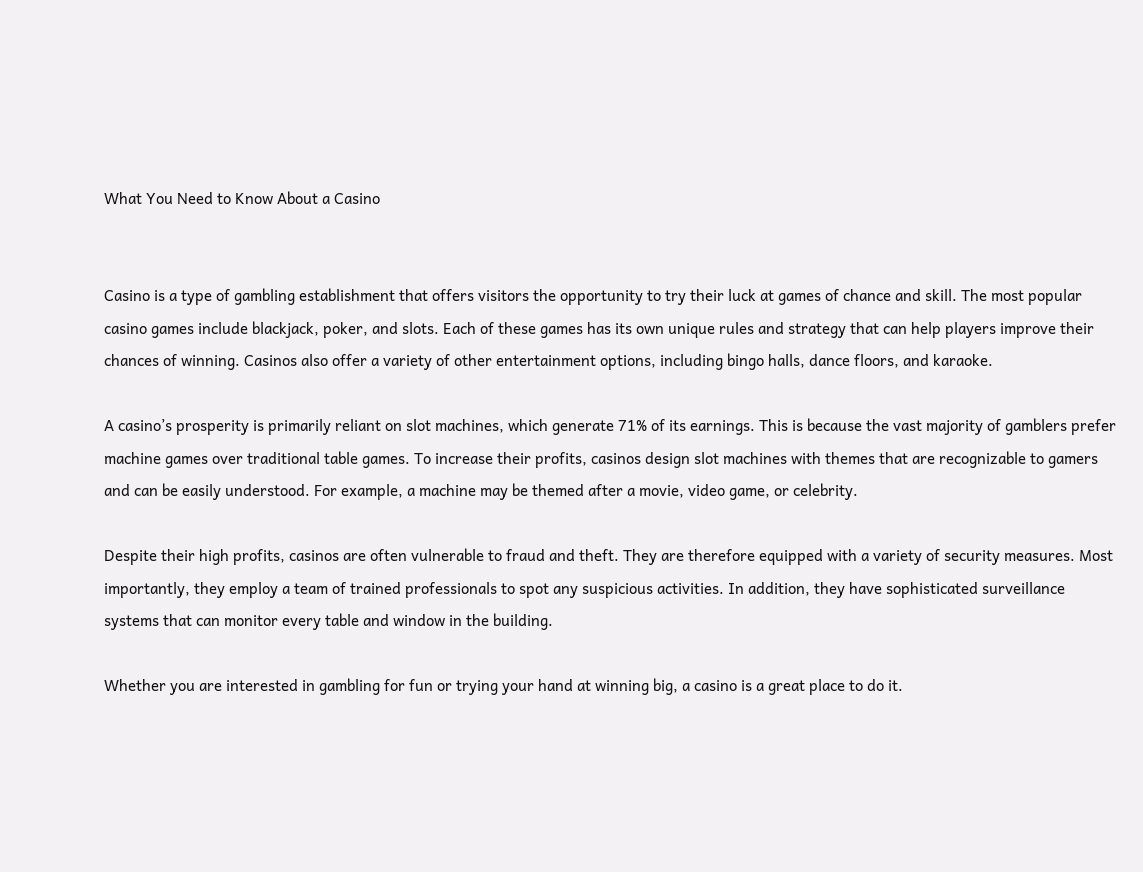What You Need to Know About a Casino


Casino is a type of gambling establishment that offers visitors the opportunity to try their luck at games of chance and skill. The most popular casino games include blackjack, poker, and slots. Each of these games has its own unique rules and strategy that can help players improve their chances of winning. Casinos also offer a variety of other entertainment options, including bingo halls, dance floors, and karaoke.

A casino’s prosperity is primarily reliant on slot machines, which generate 71% of its earnings. This is because the vast majority of gamblers prefer machine games over traditional table games. To increase their profits, casinos design slot machines with themes that are recognizable to gamers and can be easily understood. For example, a machine may be themed after a movie, video game, or celebrity.

Despite their high profits, casinos are often vulnerable to fraud and theft. They are therefore equipped with a variety of security measures. Most importantly, they employ a team of trained professionals to spot any suspicious activities. In addition, they have sophisticated surveillance systems that can monitor every table and window in the building.

Whether you are interested in gambling for fun or trying your hand at winning big, a casino is a great place to do it.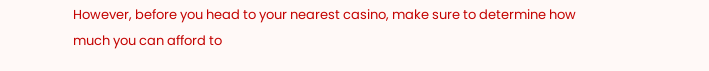However, before you head to your nearest casino, make sure to determine how much you can afford to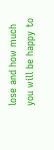lose and how much you will be happy to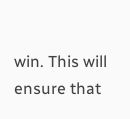win. This will ensure that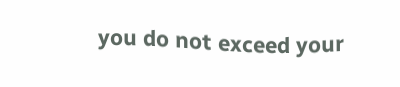you do not exceed your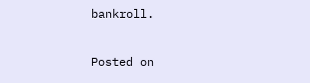bankroll.

Posted on